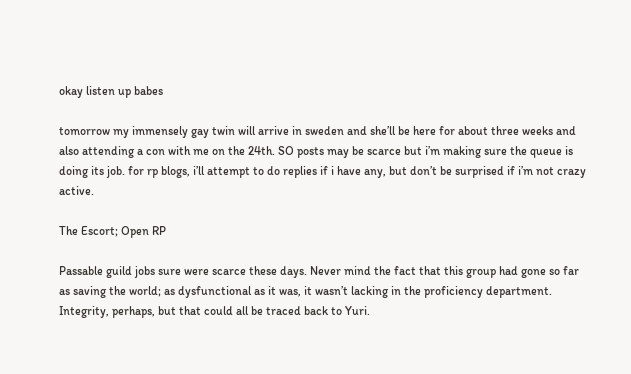okay listen up babes

tomorrow my immensely gay twin will arrive in sweden and she’ll be here for about three weeks and also attending a con with me on the 24th. SO posts may be scarce but i’m making sure the queue is doing its job. for rp blogs, i’ll attempt to do replies if i have any, but don’t be surprised if i’m not crazy active.

The Escort; Open RP

Passable guild jobs sure were scarce these days. Never mind the fact that this group had gone so far as saving the world; as dysfunctional as it was, it wasn’t lacking in the proficiency department. Integrity, perhaps, but that could all be traced back to Yuri.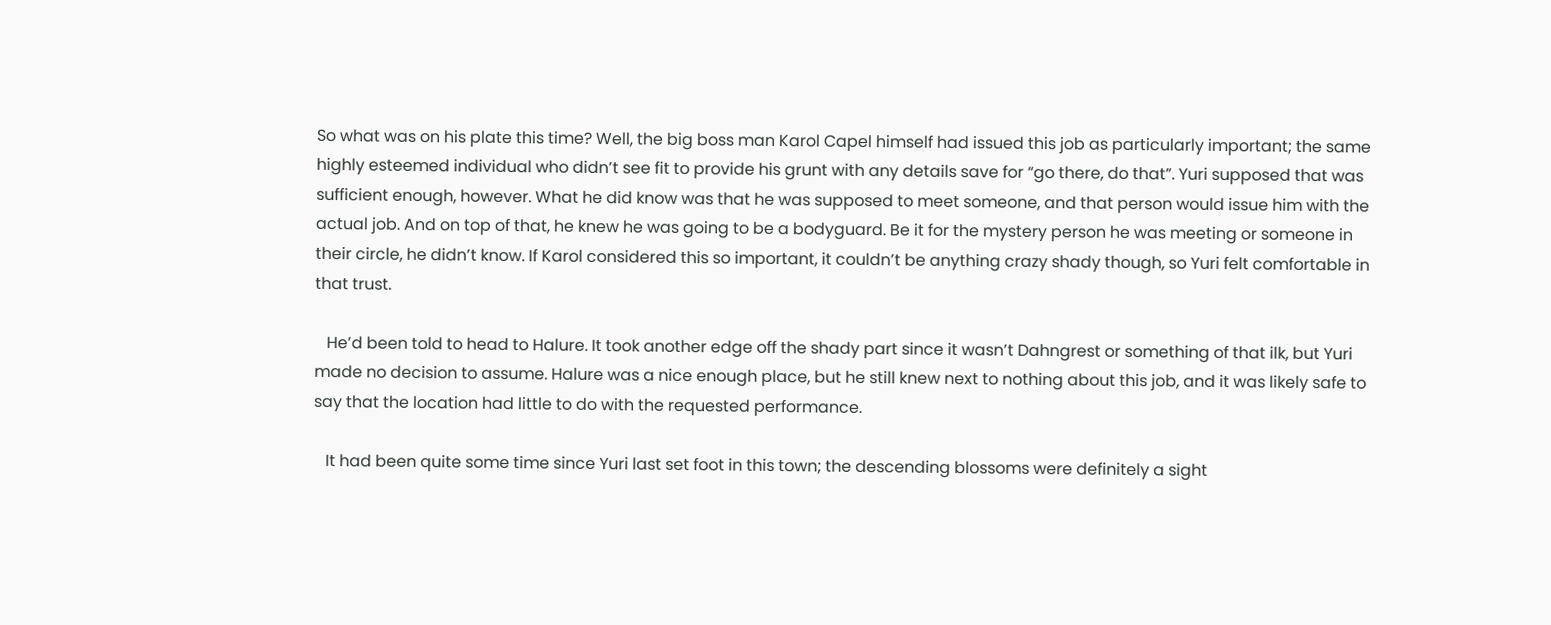So what was on his plate this time? Well, the big boss man Karol Capel himself had issued this job as particularly important; the same highly esteemed individual who didn’t see fit to provide his grunt with any details save for “go there, do that”. Yuri supposed that was sufficient enough, however. What he did know was that he was supposed to meet someone, and that person would issue him with the actual job. And on top of that, he knew he was going to be a bodyguard. Be it for the mystery person he was meeting or someone in their circle, he didn’t know. If Karol considered this so important, it couldn’t be anything crazy shady though, so Yuri felt comfortable in that trust.

   He’d been told to head to Halure. It took another edge off the shady part since it wasn’t Dahngrest or something of that ilk, but Yuri made no decision to assume. Halure was a nice enough place, but he still knew next to nothing about this job, and it was likely safe to say that the location had little to do with the requested performance.

   It had been quite some time since Yuri last set foot in this town; the descending blossoms were definitely a sight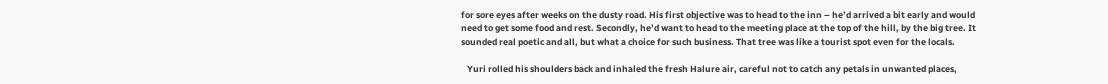for sore eyes after weeks on the dusty road. His first objective was to head to the inn – he’d arrived a bit early and would need to get some food and rest. Secondly, he’d want to head to the meeting place at the top of the hill, by the big tree. It sounded real poetic and all, but what a choice for such business. That tree was like a tourist spot even for the locals.

   Yuri rolled his shoulders back and inhaled the fresh Halure air, careful not to catch any petals in unwanted places,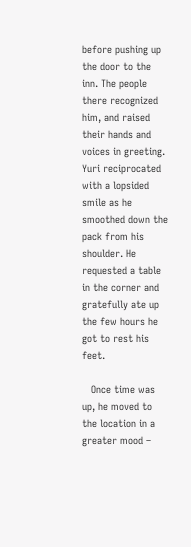before pushing up the door to the inn. The people there recognized him, and raised their hands and voices in greeting. Yuri reciprocated with a lopsided smile as he smoothed down the pack from his shoulder. He requested a table in the corner and gratefully ate up the few hours he got to rest his feet.

   Once time was up, he moved to the location in a greater mood –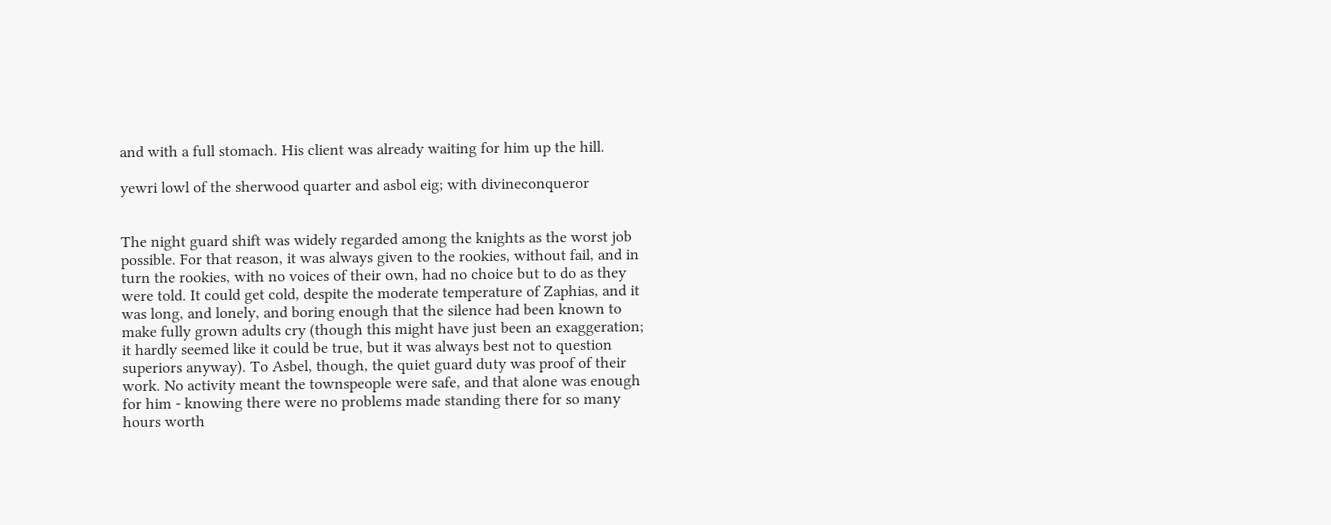and with a full stomach. His client was already waiting for him up the hill.

yewri lowl of the sherwood quarter and asbol eig; with divineconqueror


The night guard shift was widely regarded among the knights as the worst job possible. For that reason, it was always given to the rookies, without fail, and in turn the rookies, with no voices of their own, had no choice but to do as they were told. It could get cold, despite the moderate temperature of Zaphias, and it was long, and lonely, and boring enough that the silence had been known to make fully grown adults cry (though this might have just been an exaggeration; it hardly seemed like it could be true, but it was always best not to question superiors anyway). To Asbel, though, the quiet guard duty was proof of their work. No activity meant the townspeople were safe, and that alone was enough for him - knowing there were no problems made standing there for so many hours worth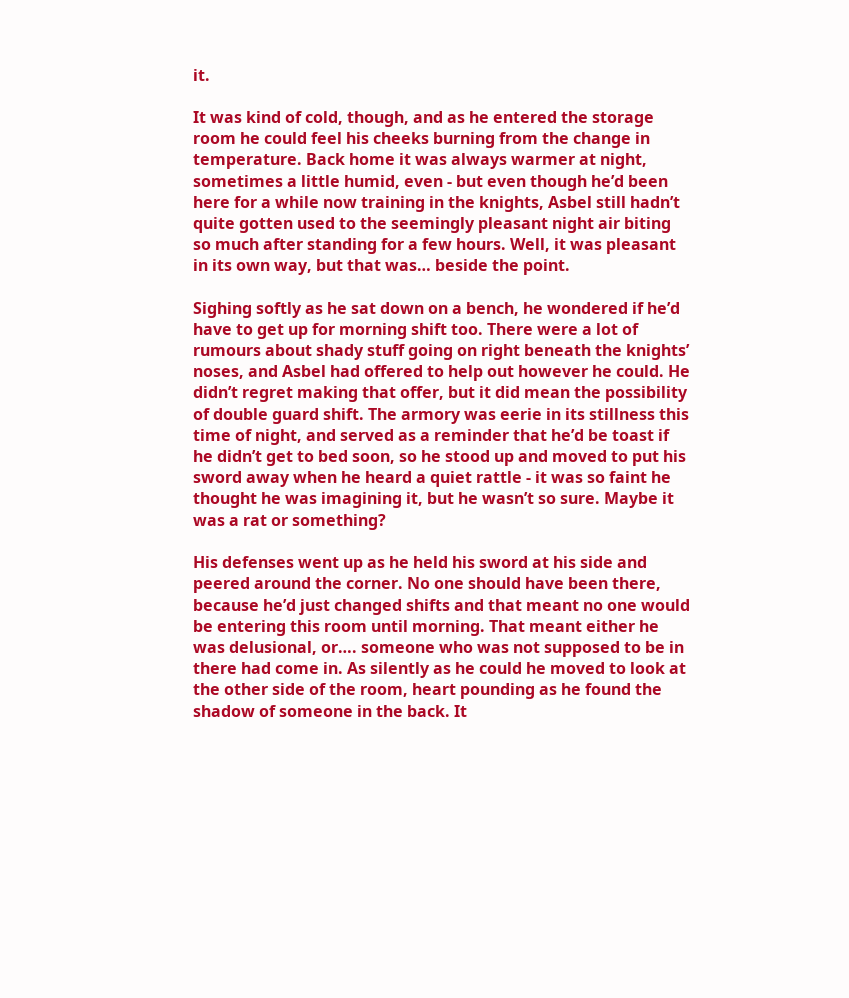it.

It was kind of cold, though, and as he entered the storage room he could feel his cheeks burning from the change in temperature. Back home it was always warmer at night, sometimes a little humid, even - but even though he’d been here for a while now training in the knights, Asbel still hadn’t quite gotten used to the seemingly pleasant night air biting so much after standing for a few hours. Well, it was pleasant in its own way, but that was… beside the point.

Sighing softly as he sat down on a bench, he wondered if he’d have to get up for morning shift too. There were a lot of rumours about shady stuff going on right beneath the knights’ noses, and Asbel had offered to help out however he could. He didn’t regret making that offer, but it did mean the possibility of double guard shift. The armory was eerie in its stillness this time of night, and served as a reminder that he’d be toast if he didn’t get to bed soon, so he stood up and moved to put his sword away when he heard a quiet rattle - it was so faint he thought he was imagining it, but he wasn’t so sure. Maybe it was a rat or something?

His defenses went up as he held his sword at his side and peered around the corner. No one should have been there, because he’d just changed shifts and that meant no one would be entering this room until morning. That meant either he was delusional, or…. someone who was not supposed to be in there had come in. As silently as he could he moved to look at the other side of the room, heart pounding as he found the shadow of someone in the back. It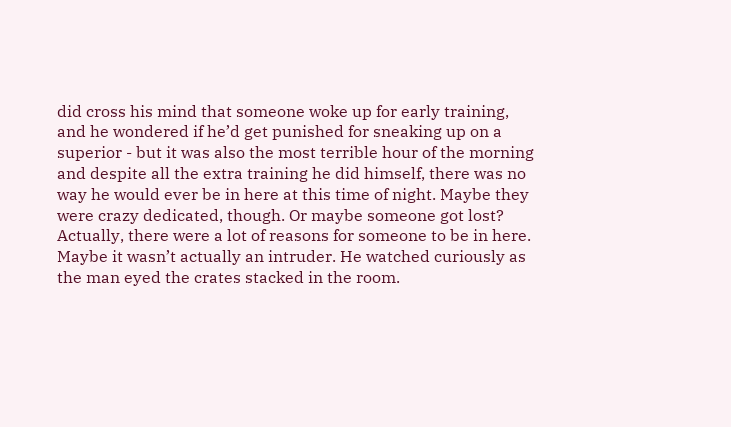did cross his mind that someone woke up for early training, and he wondered if he’d get punished for sneaking up on a superior - but it was also the most terrible hour of the morning and despite all the extra training he did himself, there was no way he would ever be in here at this time of night. Maybe they were crazy dedicated, though. Or maybe someone got lost? Actually, there were a lot of reasons for someone to be in here. Maybe it wasn’t actually an intruder. He watched curiously as the man eyed the crates stacked in the room.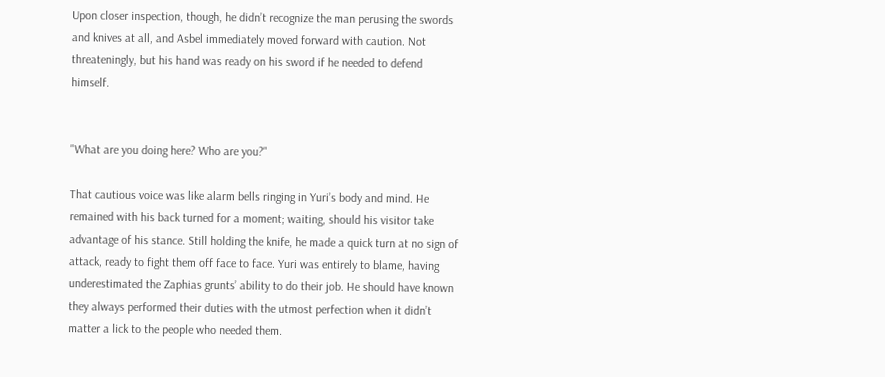Upon closer inspection, though, he didn’t recognize the man perusing the swords and knives at all, and Asbel immediately moved forward with caution. Not threateningly, but his hand was ready on his sword if he needed to defend himself.


"What are you doing here? Who are you?"

That cautious voice was like alarm bells ringing in Yuri’s body and mind. He remained with his back turned for a moment; waiting, should his visitor take advantage of his stance. Still holding the knife, he made a quick turn at no sign of attack, ready to fight them off face to face. Yuri was entirely to blame, having underestimated the Zaphias grunts’ ability to do their job. He should have known they always performed their duties with the utmost perfection when it didn’t matter a lick to the people who needed them.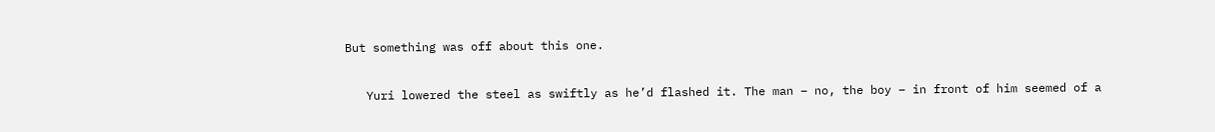But something was off about this one.

   Yuri lowered the steel as swiftly as he’d flashed it. The man – no, the boy – in front of him seemed of a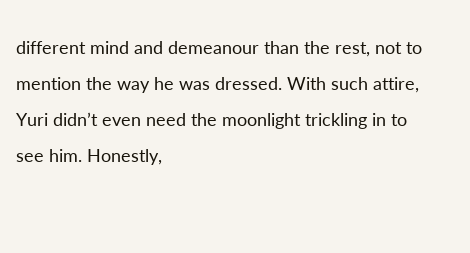different mind and demeanour than the rest, not to mention the way he was dressed. With such attire, Yuri didn’t even need the moonlight trickling in to see him. Honestly,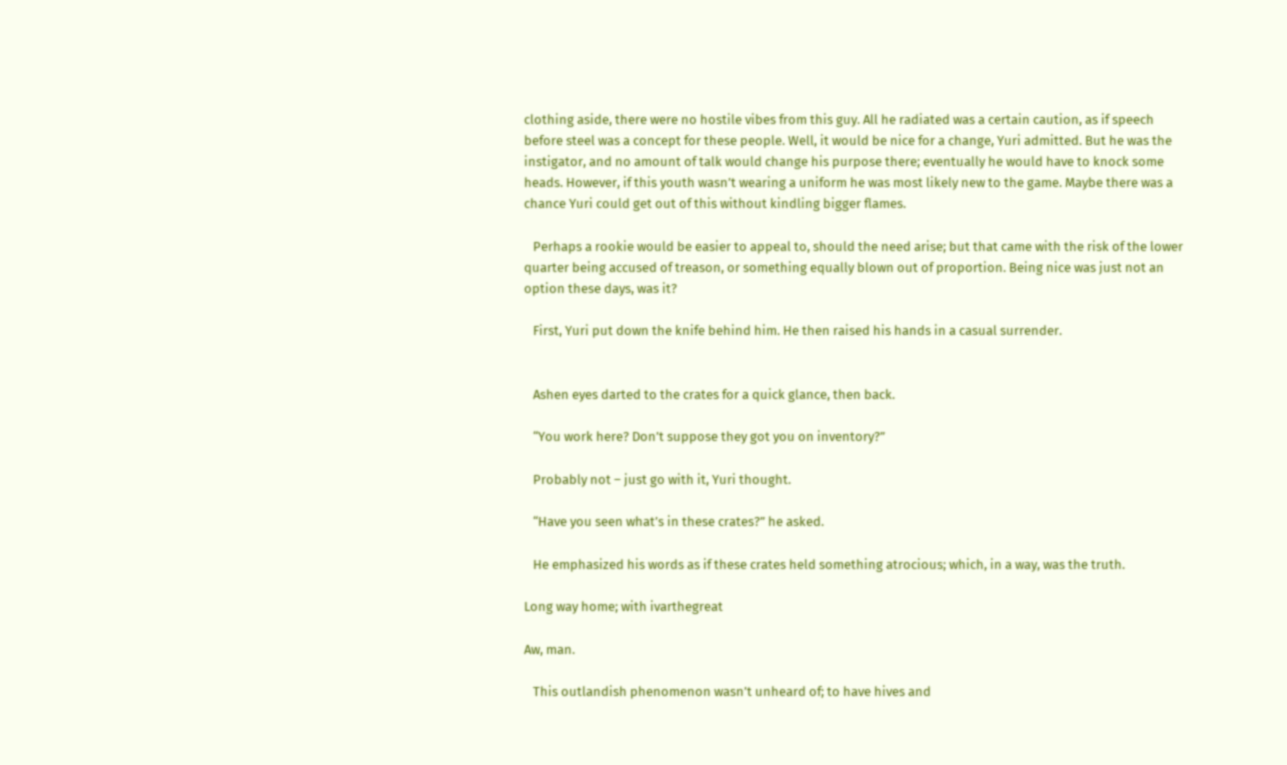clothing aside, there were no hostile vibes from this guy. All he radiated was a certain caution, as if speech before steel was a concept for these people. Well, it would be nice for a change, Yuri admitted. But he was the instigator, and no amount of talk would change his purpose there; eventually he would have to knock some heads. However, if this youth wasn’t wearing a uniform he was most likely new to the game. Maybe there was a chance Yuri could get out of this without kindling bigger flames.

   Perhaps a rookie would be easier to appeal to, should the need arise; but that came with the risk of the lower quarter being accused of treason, or something equally blown out of proportion. Being nice was just not an option these days, was it?

   First, Yuri put down the knife behind him. He then raised his hands in a casual surrender.


   Ashen eyes darted to the crates for a quick glance, then back.

   “You work here? Don’t suppose they got you on inventory?”

   Probably not – just go with it, Yuri thought.

   “Have you seen what’s in these crates?” he asked.

   He emphasized his words as if these crates held something atrocious; which, in a way, was the truth.

Long way home; with ivarthegreat

Aw, man.

   This outlandish phenomenon wasn’t unheard of; to have hives and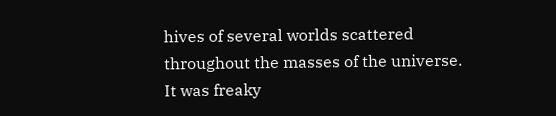hives of several worlds scattered throughout the masses of the universe. It was freaky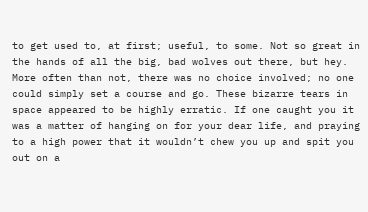to get used to, at first; useful, to some. Not so great in the hands of all the big, bad wolves out there, but hey. More often than not, there was no choice involved; no one could simply set a course and go. These bizarre tears in space appeared to be highly erratic. If one caught you it was a matter of hanging on for your dear life, and praying to a high power that it wouldn’t chew you up and spit you out on a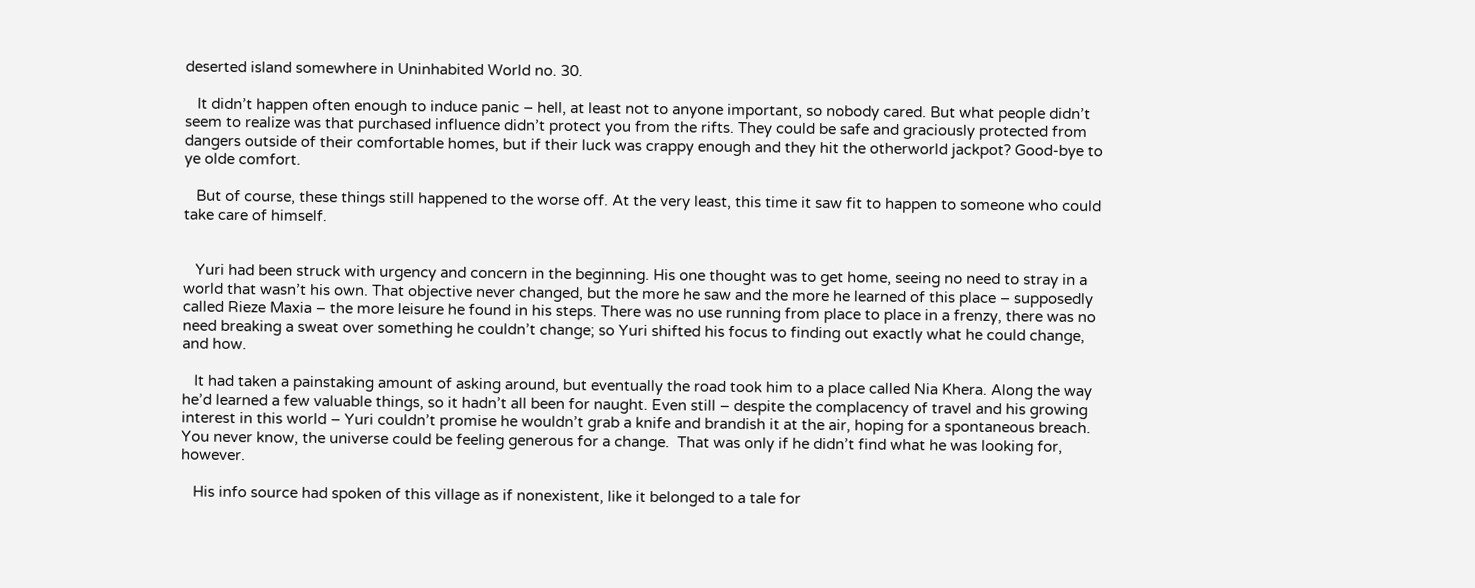deserted island somewhere in Uninhabited World no. 30.

   It didn’t happen often enough to induce panic – hell, at least not to anyone important, so nobody cared. But what people didn’t seem to realize was that purchased influence didn’t protect you from the rifts. They could be safe and graciously protected from dangers outside of their comfortable homes, but if their luck was crappy enough and they hit the otherworld jackpot? Good-bye to ye olde comfort.

   But of course, these things still happened to the worse off. At the very least, this time it saw fit to happen to someone who could take care of himself.


   Yuri had been struck with urgency and concern in the beginning. His one thought was to get home, seeing no need to stray in a world that wasn’t his own. That objective never changed, but the more he saw and the more he learned of this place – supposedly called Rieze Maxia – the more leisure he found in his steps. There was no use running from place to place in a frenzy, there was no need breaking a sweat over something he couldn’t change; so Yuri shifted his focus to finding out exactly what he could change, and how.

   It had taken a painstaking amount of asking around, but eventually the road took him to a place called Nia Khera. Along the way he’d learned a few valuable things, so it hadn’t all been for naught. Even still – despite the complacency of travel and his growing interest in this world – Yuri couldn’t promise he wouldn’t grab a knife and brandish it at the air, hoping for a spontaneous breach. You never know, the universe could be feeling generous for a change.  That was only if he didn’t find what he was looking for, however.

   His info source had spoken of this village as if nonexistent, like it belonged to a tale for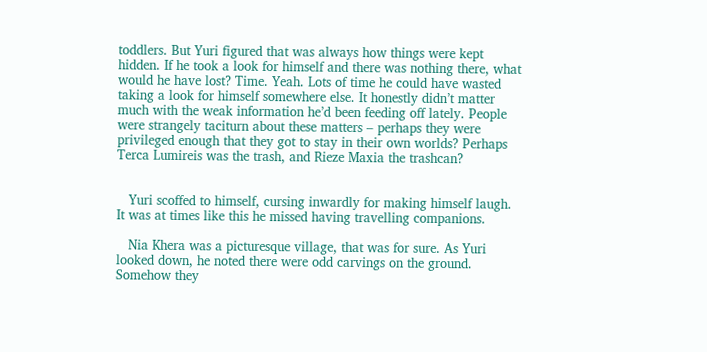toddlers. But Yuri figured that was always how things were kept hidden. If he took a look for himself and there was nothing there, what would he have lost? Time. Yeah. Lots of time he could have wasted taking a look for himself somewhere else. It honestly didn’t matter much with the weak information he’d been feeding off lately. People were strangely taciturn about these matters – perhaps they were privileged enough that they got to stay in their own worlds? Perhaps Terca Lumireis was the trash, and Rieze Maxia the trashcan?


   Yuri scoffed to himself, cursing inwardly for making himself laugh. It was at times like this he missed having travelling companions.

   Nia Khera was a picturesque village, that was for sure. As Yuri looked down, he noted there were odd carvings on the ground. Somehow they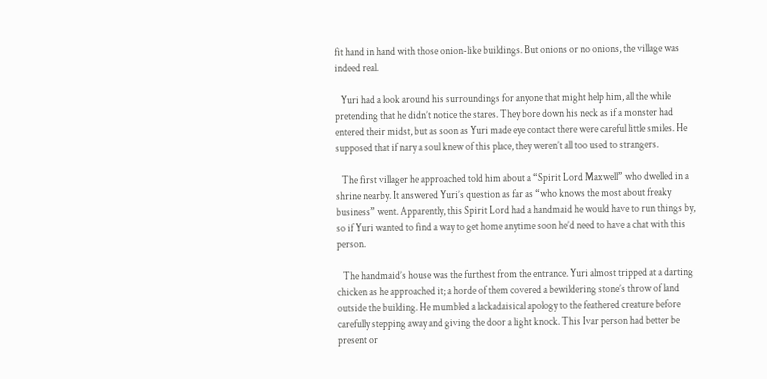fit hand in hand with those onion-like buildings. But onions or no onions, the village was indeed real.

   Yuri had a look around his surroundings for anyone that might help him, all the while pretending that he didn’t notice the stares. They bore down his neck as if a monster had entered their midst, but as soon as Yuri made eye contact there were careful little smiles. He supposed that if nary a soul knew of this place, they weren’t all too used to strangers.

   The first villager he approached told him about a “Spirit Lord Maxwell” who dwelled in a shrine nearby. It answered Yuri’s question as far as “who knows the most about freaky business” went. Apparently, this Spirit Lord had a handmaid he would have to run things by, so if Yuri wanted to find a way to get home anytime soon he’d need to have a chat with this person.

   The handmaid’s house was the furthest from the entrance. Yuri almost tripped at a darting chicken as he approached it; a horde of them covered a bewildering stone’s throw of land outside the building. He mumbled a lackadaisical apology to the feathered creature before carefully stepping away and giving the door a light knock. This Ivar person had better be present or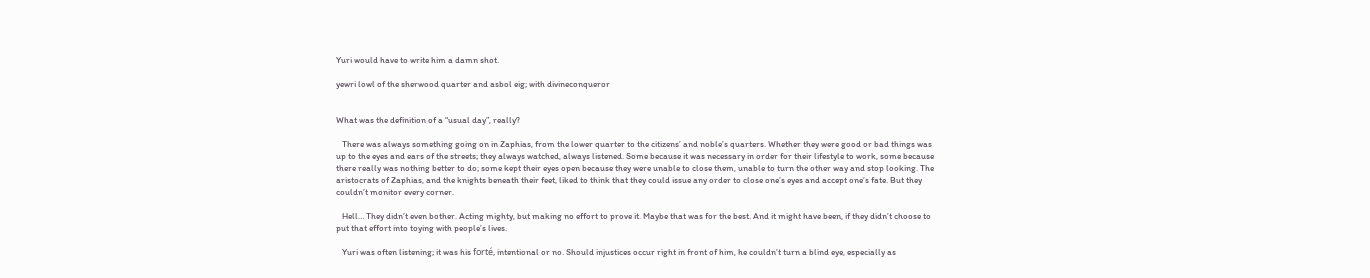Yuri would have to write him a damn shot.

yewri lowl of the sherwood quarter and asbol eig; with divineconqueror


What was the definition of a “usual day”, really?

   There was always something going on in Zaphias, from the lower quarter to the citizens’ and noble’s quarters. Whether they were good or bad things was up to the eyes and ears of the streets; they always watched, always listened. Some because it was necessary in order for their lifestyle to work, some because there really was nothing better to do; some kept their eyes open because they were unable to close them, unable to turn the other way and stop looking. The aristocrats of Zaphias, and the knights beneath their feet, liked to think that they could issue any order to close one’s eyes and accept one’s fate. But they couldn’t monitor every corner.

   Hell… They didn’t even bother. Acting mighty, but making no effort to prove it. Maybe that was for the best. And it might have been, if they didn’t choose to put that effort into toying with people’s lives.

   Yuri was often listening; it was his forté, intentional or no. Should injustices occur right in front of him, he couldn’t turn a blind eye, especially as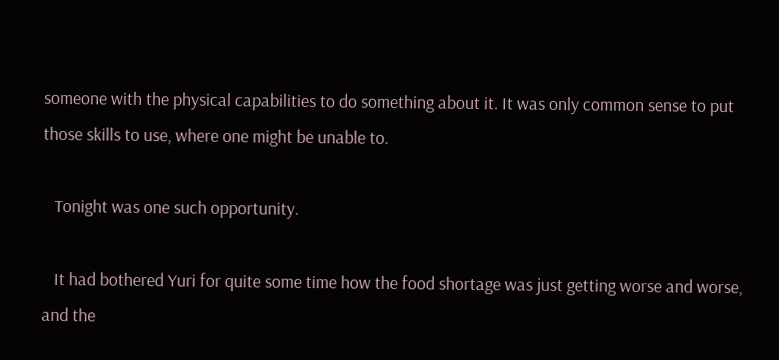someone with the physical capabilities to do something about it. It was only common sense to put those skills to use, where one might be unable to.

   Tonight was one such opportunity.

   It had bothered Yuri for quite some time how the food shortage was just getting worse and worse, and the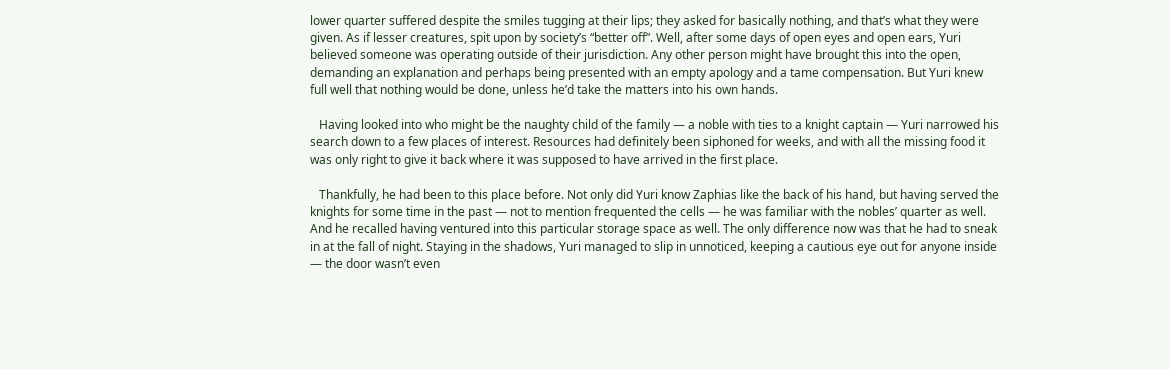lower quarter suffered despite the smiles tugging at their lips; they asked for basically nothing, and that’s what they were given. As if lesser creatures, spit upon by society’s “better off”. Well, after some days of open eyes and open ears, Yuri believed someone was operating outside of their jurisdiction. Any other person might have brought this into the open, demanding an explanation and perhaps being presented with an empty apology and a tame compensation. But Yuri knew full well that nothing would be done, unless he’d take the matters into his own hands.

   Having looked into who might be the naughty child of the family — a noble with ties to a knight captain — Yuri narrowed his search down to a few places of interest. Resources had definitely been siphoned for weeks, and with all the missing food it was only right to give it back where it was supposed to have arrived in the first place.

   Thankfully, he had been to this place before. Not only did Yuri know Zaphias like the back of his hand, but having served the knights for some time in the past — not to mention frequented the cells — he was familiar with the nobles’ quarter as well. And he recalled having ventured into this particular storage space as well. The only difference now was that he had to sneak in at the fall of night. Staying in the shadows, Yuri managed to slip in unnoticed, keeping a cautious eye out for anyone inside — the door wasn’t even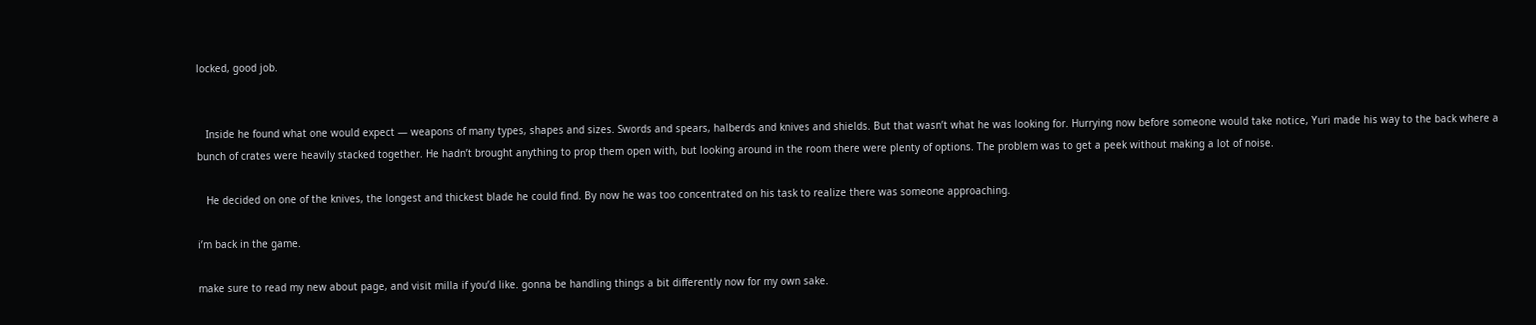locked, good job.


   Inside he found what one would expect — weapons of many types, shapes and sizes. Swords and spears, halberds and knives and shields. But that wasn’t what he was looking for. Hurrying now before someone would take notice, Yuri made his way to the back where a bunch of crates were heavily stacked together. He hadn’t brought anything to prop them open with, but looking around in the room there were plenty of options. The problem was to get a peek without making a lot of noise.

   He decided on one of the knives, the longest and thickest blade he could find. By now he was too concentrated on his task to realize there was someone approaching.

i’m back in the game.

make sure to read my new about page, and visit milla if you’d like. gonna be handling things a bit differently now for my own sake.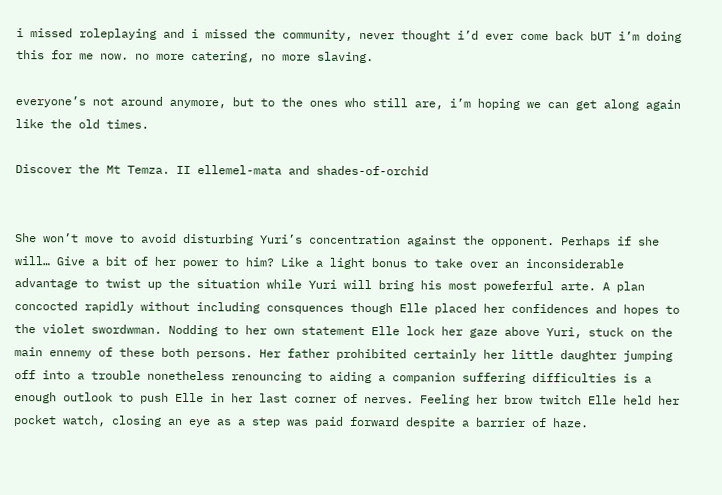i missed roleplaying and i missed the community, never thought i’d ever come back bUT i’m doing this for me now. no more catering, no more slaving.

everyone’s not around anymore, but to the ones who still are, i’m hoping we can get along again like the old times.

Discover the Mt Temza. II ellemel-mata and shades-of-orchid


She won’t move to avoid disturbing Yuri’s concentration against the opponent. Perhaps if she will… Give a bit of her power to him? Like a light bonus to take over an inconsiderable advantage to twist up the situation while Yuri will bring his most poweferful arte. A plan concocted rapidly without including consquences though Elle placed her confidences and hopes to the violet swordwman. Nodding to her own statement Elle lock her gaze above Yuri, stuck on the main ennemy of these both persons. Her father prohibited certainly her little daughter jumping off into a trouble nonetheless renouncing to aiding a companion suffering difficulties is a enough outlook to push Elle in her last corner of nerves. Feeling her brow twitch Elle held her pocket watch, closing an eye as a step was paid forward despite a barrier of haze.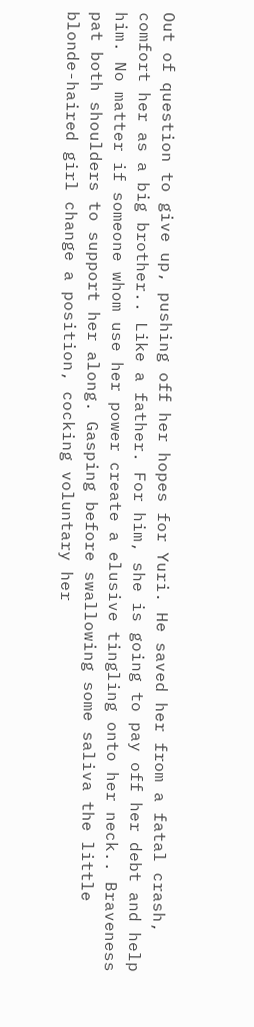Out of question to give up, pushing off her hopes for Yuri. He saved her from a fatal crash, comfort her as a big brother.. Like a father. For him, she is going to pay off her debt and help him. No matter if someone whom use her power create a elusive tingling onto her neck.. Braveness pat both shoulders to support her along. Gasping before swallowing some saliva the little blonde-haired girl change a position, cocking voluntary her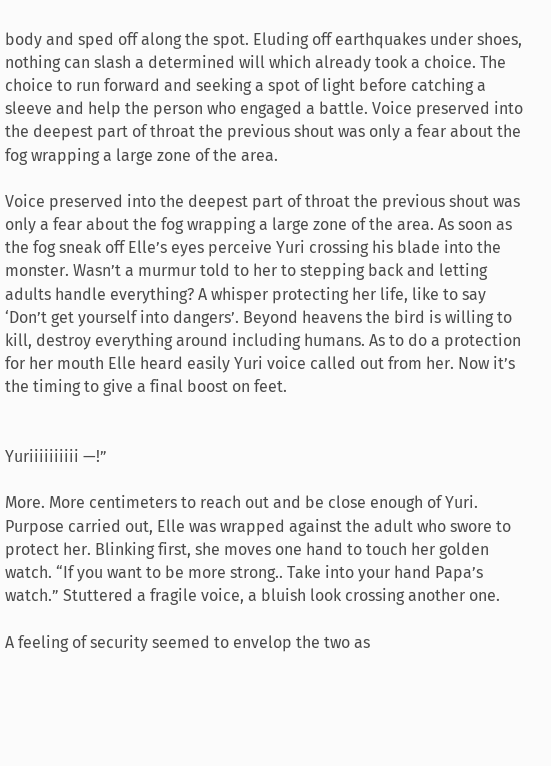body and sped off along the spot. Eluding off earthquakes under shoes, nothing can slash a determined will which already took a choice. The choice to run forward and seeking a spot of light before catching a sleeve and help the person who engaged a battle. Voice preserved into the deepest part of throat the previous shout was only a fear about the fog wrapping a large zone of the area.

Voice preserved into the deepest part of throat the previous shout was only a fear about the fog wrapping a large zone of the area. As soon as the fog sneak off Elle’s eyes perceive Yuri crossing his blade into the monster. Wasn’t a murmur told to her to stepping back and letting adults handle everything? A whisper protecting her life, like to say ‘Don’t get yourself into dangers’. Beyond heavens the bird is willing to kill, destroy everything around including humans. As to do a protection for her mouth Elle heard easily Yuri voice called out from her. Now it’s the timing to give a final boost on feet.


Yuriiiiiiiiii —!”

More. More centimeters to reach out and be close enough of Yuri. Purpose carried out, Elle was wrapped against the adult who swore to protect her. Blinking first, she moves one hand to touch her golden watch. “If you want to be more strong.. Take into your hand Papa’s watch.” Stuttered a fragile voice, a bluish look crossing another one.

A feeling of security seemed to envelop the two as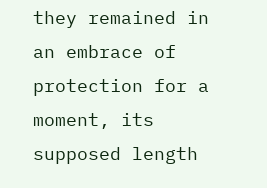they remained in an embrace of protection for a moment, its supposed length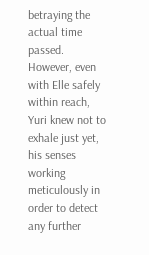betraying the actual time passed. However, even with Elle safely within reach, Yuri knew not to exhale just yet, his senses working meticulously in order to detect any further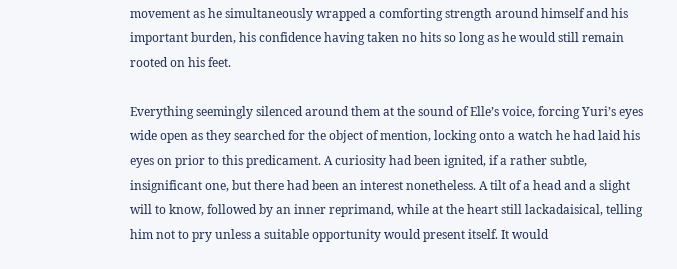movement as he simultaneously wrapped a comforting strength around himself and his important burden, his confidence having taken no hits so long as he would still remain rooted on his feet.

Everything seemingly silenced around them at the sound of Elle’s voice, forcing Yuri’s eyes wide open as they searched for the object of mention, locking onto a watch he had laid his eyes on prior to this predicament. A curiosity had been ignited, if a rather subtle, insignificant one, but there had been an interest nonetheless. A tilt of a head and a slight will to know, followed by an inner reprimand, while at the heart still lackadaisical, telling him not to pry unless a suitable opportunity would present itself. It would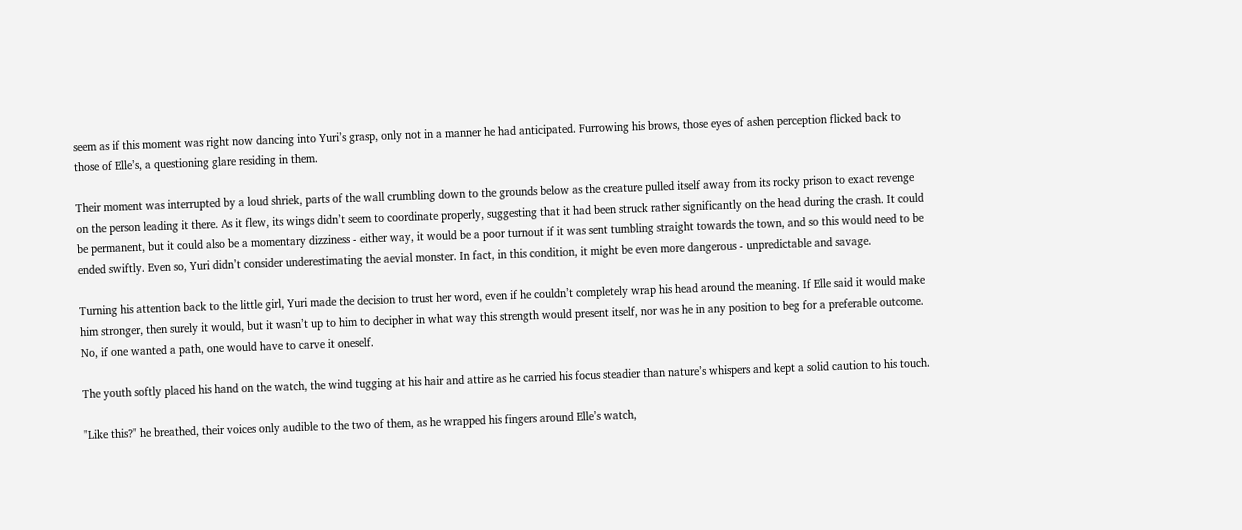seem as if this moment was right now dancing into Yuri’s grasp, only not in a manner he had anticipated. Furrowing his brows, those eyes of ashen perception flicked back to those of Elle’s, a questioning glare residing in them.

Their moment was interrupted by a loud shriek, parts of the wall crumbling down to the grounds below as the creature pulled itself away from its rocky prison to exact revenge on the person leading it there. As it flew, its wings didn’t seem to coordinate properly, suggesting that it had been struck rather significantly on the head during the crash. It could be permanent, but it could also be a momentary dizziness - either way, it would be a poor turnout if it was sent tumbling straight towards the town, and so this would need to be ended swiftly. Even so, Yuri didn’t consider underestimating the aevial monster. In fact, in this condition, it might be even more dangerous - unpredictable and savage.

Turning his attention back to the little girl, Yuri made the decision to trust her word, even if he couldn’t completely wrap his head around the meaning. If Elle said it would make him stronger, then surely it would, but it wasn’t up to him to decipher in what way this strength would present itself, nor was he in any position to beg for a preferable outcome. No, if one wanted a path, one would have to carve it oneself.

The youth softly placed his hand on the watch, the wind tugging at his hair and attire as he carried his focus steadier than nature’s whispers and kept a solid caution to his touch.

"Like this?" he breathed, their voices only audible to the two of them, as he wrapped his fingers around Elle’s watch,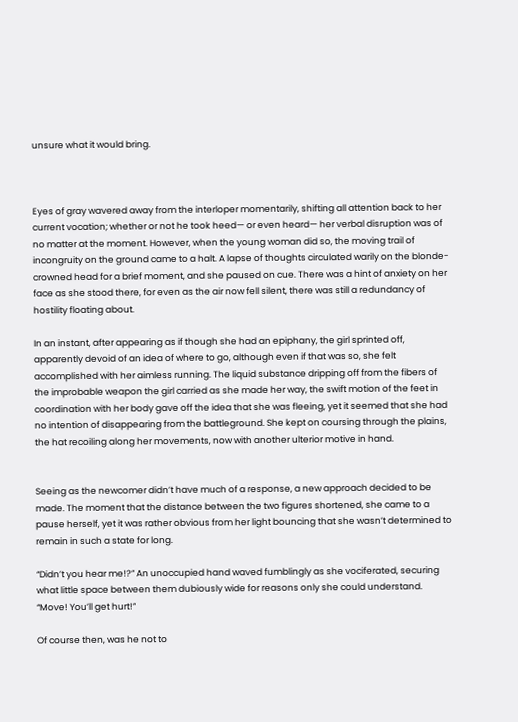unsure what it would bring.



Eyes of gray wavered away from the interloper momentarily, shifting all attention back to her current vocation; whether or not he took heed— or even heard— her verbal disruption was of no matter at the moment. However, when the young woman did so, the moving trail of incongruity on the ground came to a halt. A lapse of thoughts circulated warily on the blonde-crowned head for a brief moment, and she paused on cue. There was a hint of anxiety on her face as she stood there, for even as the air now fell silent, there was still a redundancy of hostility floating about.

In an instant, after appearing as if though she had an epiphany, the girl sprinted off, apparently devoid of an idea of where to go, although even if that was so, she felt accomplished with her aimless running. The liquid substance dripping off from the fibers of the improbable weapon the girl carried as she made her way, the swift motion of the feet in coordination with her body gave off the idea that she was fleeing, yet it seemed that she had no intention of disappearing from the battleground. She kept on coursing through the plains, the hat recoiling along her movements, now with another ulterior motive in hand.


Seeing as the newcomer didn’t have much of a response, a new approach decided to be made. The moment that the distance between the two figures shortened, she came to a pause herself, yet it was rather obvious from her light bouncing that she wasn’t determined to remain in such a state for long.

“Didn’t you hear me!?” An unoccupied hand waved fumblingly as she vociferated, securing what little space between them dubiously wide for reasons only she could understand. “Move! You’ll get hurt!”

Of course then, was he not to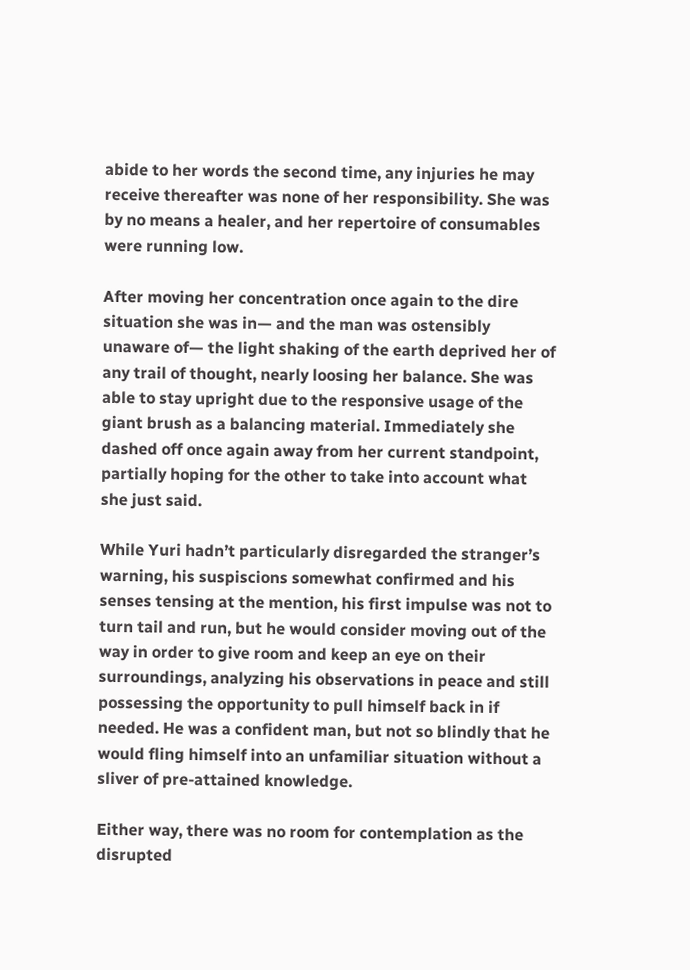abide to her words the second time, any injuries he may receive thereafter was none of her responsibility. She was by no means a healer, and her repertoire of consumables were running low.

After moving her concentration once again to the dire situation she was in— and the man was ostensibly unaware of— the light shaking of the earth deprived her of any trail of thought, nearly loosing her balance. She was able to stay upright due to the responsive usage of the giant brush as a balancing material. Immediately she dashed off once again away from her current standpoint, partially hoping for the other to take into account what she just said.

While Yuri hadn’t particularly disregarded the stranger’s warning, his suspiscions somewhat confirmed and his senses tensing at the mention, his first impulse was not to turn tail and run, but he would consider moving out of the way in order to give room and keep an eye on their surroundings, analyzing his observations in peace and still possessing the opportunity to pull himself back in if needed. He was a confident man, but not so blindly that he would fling himself into an unfamiliar situation without a sliver of pre-attained knowledge.

Either way, there was no room for contemplation as the disrupted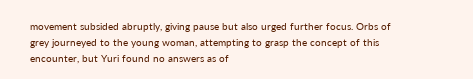movement subsided abruptly, giving pause but also urged further focus. Orbs of grey journeyed to the young woman, attempting to grasp the concept of this encounter, but Yuri found no answers as of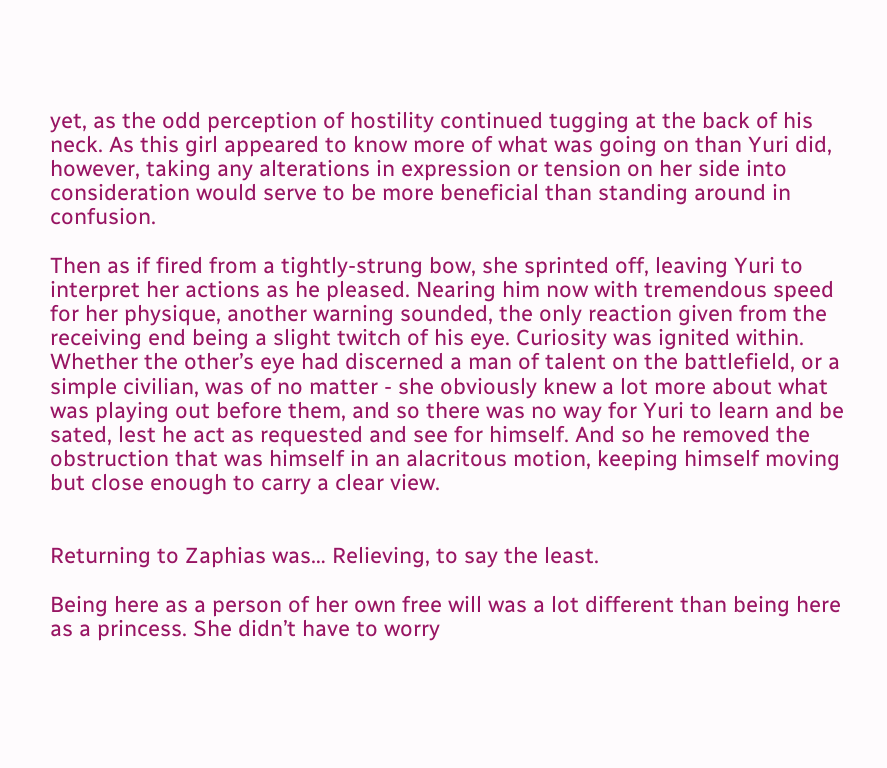yet, as the odd perception of hostility continued tugging at the back of his neck. As this girl appeared to know more of what was going on than Yuri did, however, taking any alterations in expression or tension on her side into consideration would serve to be more beneficial than standing around in confusion.

Then as if fired from a tightly-strung bow, she sprinted off, leaving Yuri to interpret her actions as he pleased. Nearing him now with tremendous speed for her physique, another warning sounded, the only reaction given from the receiving end being a slight twitch of his eye. Curiosity was ignited within. Whether the other’s eye had discerned a man of talent on the battlefield, or a simple civilian, was of no matter - she obviously knew a lot more about what was playing out before them, and so there was no way for Yuri to learn and be sated, lest he act as requested and see for himself. And so he removed the obstruction that was himself in an alacritous motion, keeping himself moving but close enough to carry a clear view.


Returning to Zaphias was… Relieving, to say the least.

Being here as a person of her own free will was a lot different than being here as a princess. She didn’t have to worry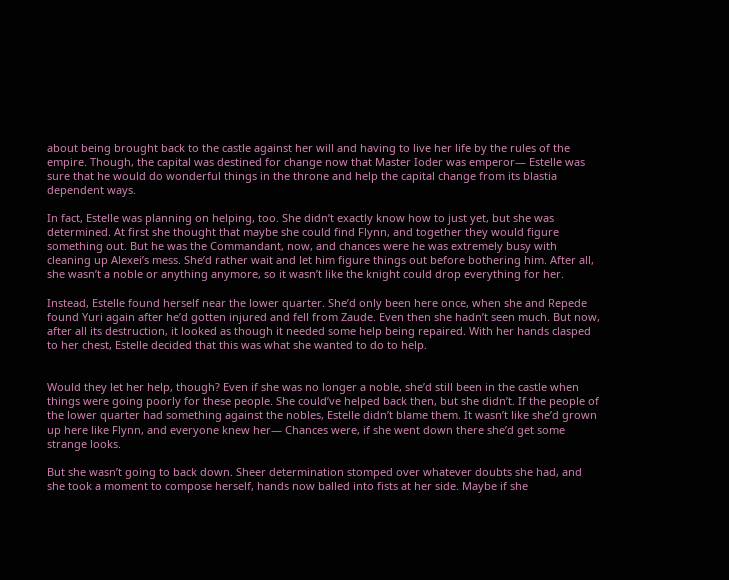about being brought back to the castle against her will and having to live her life by the rules of the empire. Though, the capital was destined for change now that Master Ioder was emperor— Estelle was sure that he would do wonderful things in the throne and help the capital change from its blastia dependent ways.

In fact, Estelle was planning on helping, too. She didn’t exactly know how to just yet, but she was determined. At first she thought that maybe she could find Flynn, and together they would figure something out. But he was the Commandant, now, and chances were he was extremely busy with cleaning up Alexei’s mess. She’d rather wait and let him figure things out before bothering him. After all, she wasn’t a noble or anything anymore, so it wasn’t like the knight could drop everything for her.

Instead, Estelle found herself near the lower quarter. She’d only been here once, when she and Repede found Yuri again after he’d gotten injured and fell from Zaude. Even then she hadn’t seen much. But now, after all its destruction, it looked as though it needed some help being repaired. With her hands clasped to her chest, Estelle decided that this was what she wanted to do to help.


Would they let her help, though? Even if she was no longer a noble, she’d still been in the castle when things were going poorly for these people. She could’ve helped back then, but she didn’t. If the people of the lower quarter had something against the nobles, Estelle didn’t blame them. It wasn’t like she’d grown up here like Flynn, and everyone knew her— Chances were, if she went down there she’d get some strange looks.

But she wasn’t going to back down. Sheer determination stomped over whatever doubts she had, and she took a moment to compose herself, hands now balled into fists at her side. Maybe if she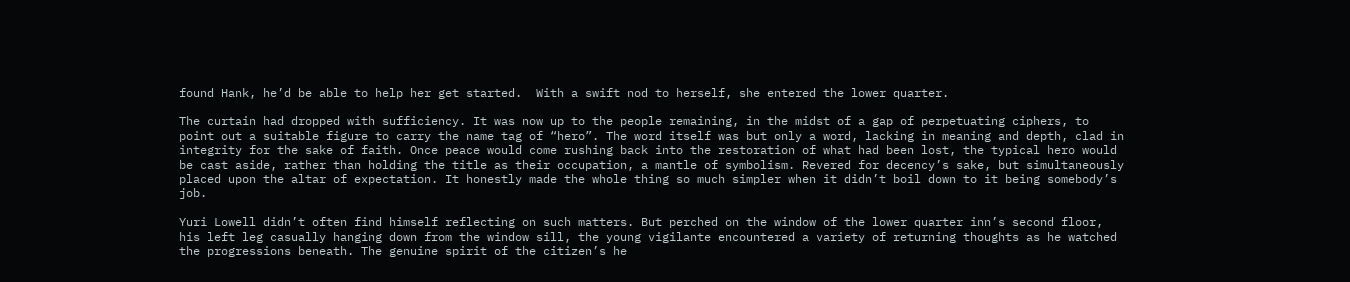found Hank, he’d be able to help her get started.  With a swift nod to herself, she entered the lower quarter.

The curtain had dropped with sufficiency. It was now up to the people remaining, in the midst of a gap of perpetuating ciphers, to point out a suitable figure to carry the name tag of “hero”. The word itself was but only a word, lacking in meaning and depth, clad in integrity for the sake of faith. Once peace would come rushing back into the restoration of what had been lost, the typical hero would be cast aside, rather than holding the title as their occupation, a mantle of symbolism. Revered for decency’s sake, but simultaneously placed upon the altar of expectation. It honestly made the whole thing so much simpler when it didn’t boil down to it being somebody’s job.

Yuri Lowell didn’t often find himself reflecting on such matters. But perched on the window of the lower quarter inn’s second floor, his left leg casually hanging down from the window sill, the young vigilante encountered a variety of returning thoughts as he watched the progressions beneath. The genuine spirit of the citizen’s he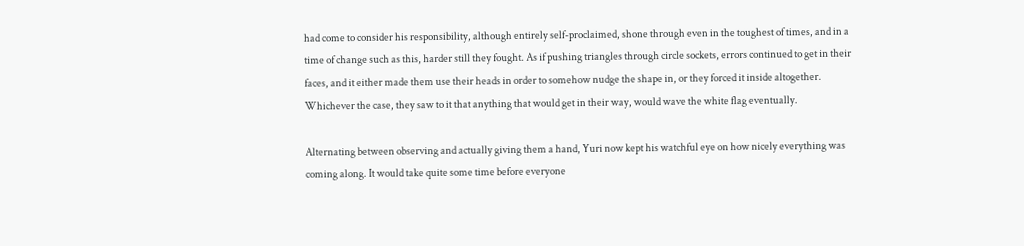had come to consider his responsibility, although entirely self-proclaimed, shone through even in the toughest of times, and in a time of change such as this, harder still they fought. As if pushing triangles through circle sockets, errors continued to get in their faces, and it either made them use their heads in order to somehow nudge the shape in, or they forced it inside altogether. Whichever the case, they saw to it that anything that would get in their way, would wave the white flag eventually.

Alternating between observing and actually giving them a hand, Yuri now kept his watchful eye on how nicely everything was coming along. It would take quite some time before everyone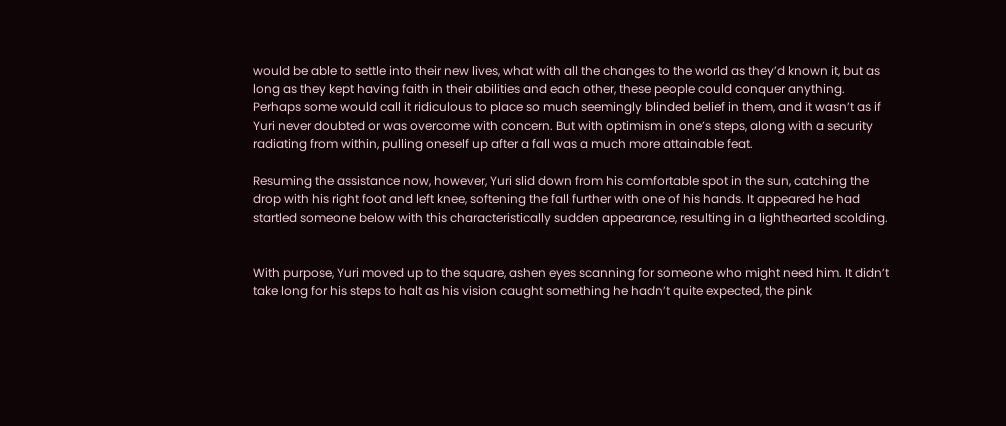would be able to settle into their new lives, what with all the changes to the world as they’d known it, but as long as they kept having faith in their abilities and each other, these people could conquer anything. Perhaps some would call it ridiculous to place so much seemingly blinded belief in them, and it wasn’t as if Yuri never doubted or was overcome with concern. But with optimism in one’s steps, along with a security radiating from within, pulling oneself up after a fall was a much more attainable feat.

Resuming the assistance now, however, Yuri slid down from his comfortable spot in the sun, catching the drop with his right foot and left knee, softening the fall further with one of his hands. It appeared he had startled someone below with this characteristically sudden appearance, resulting in a lighthearted scolding.


With purpose, Yuri moved up to the square, ashen eyes scanning for someone who might need him. It didn’t take long for his steps to halt as his vision caught something he hadn’t quite expected, the pink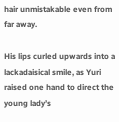hair unmistakable even from far away.

His lips curled upwards into a lackadaisical smile, as Yuri raised one hand to direct the young lady’s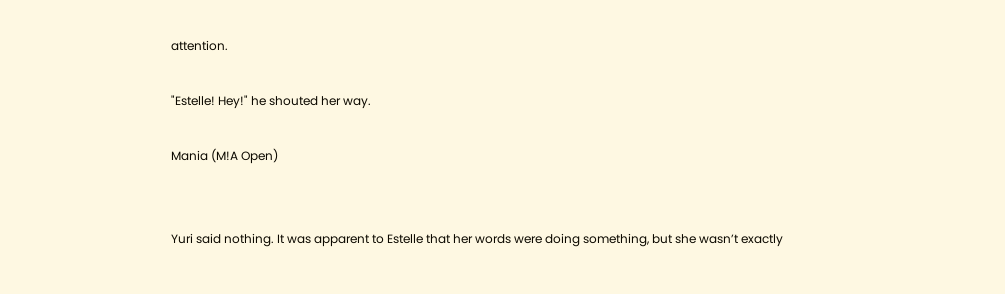attention.

"Estelle! Hey!" he shouted her way.

Mania (M!A Open)


Yuri said nothing. It was apparent to Estelle that her words were doing something, but she wasn’t exactly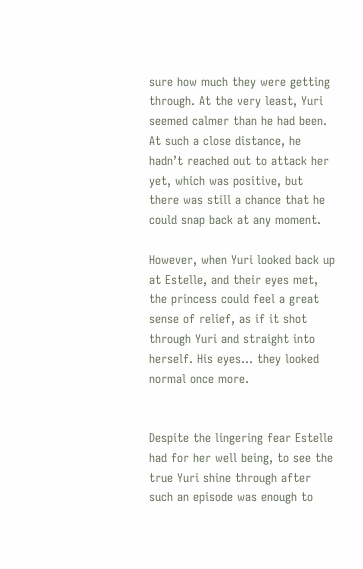sure how much they were getting through. At the very least, Yuri seemed calmer than he had been. At such a close distance, he hadn’t reached out to attack her yet, which was positive, but there was still a chance that he could snap back at any moment.

However, when Yuri looked back up at Estelle, and their eyes met, the princess could feel a great sense of relief, as if it shot through Yuri and straight into herself. His eyes… they looked normal once more.


Despite the lingering fear Estelle had for her well being, to see the true Yuri shine through after such an episode was enough to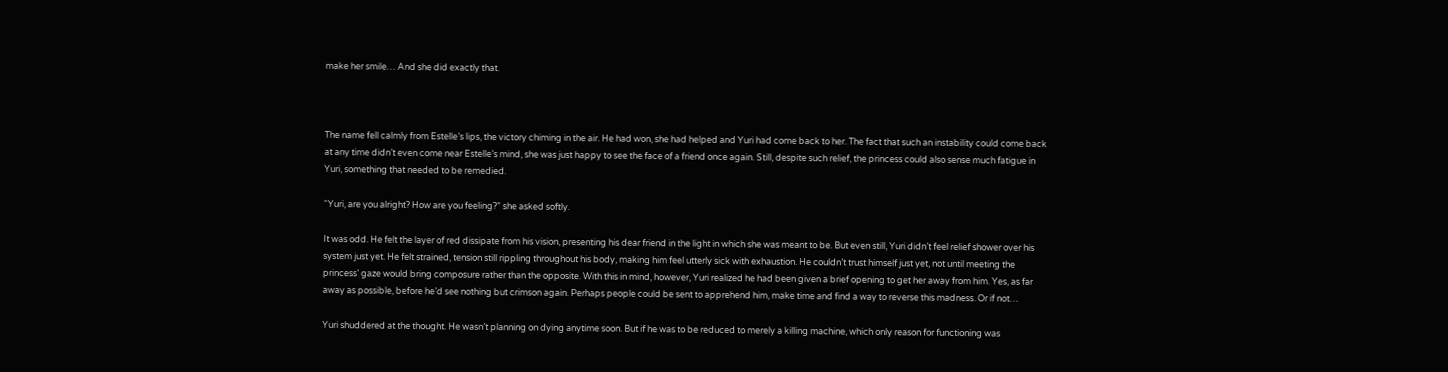make her smile… And she did exactly that.



The name fell calmly from Estelle’s lips, the victory chiming in the air. He had won, she had helped and Yuri had come back to her. The fact that such an instability could come back at any time didn’t even come near Estelle’s mind, she was just happy to see the face of a friend once again. Still, despite such relief, the princess could also sense much fatigue in Yuri, something that needed to be remedied.

“Yuri, are you alright? How are you feeling?” she asked softly.

It was odd. He felt the layer of red dissipate from his vision, presenting his dear friend in the light in which she was meant to be. But even still, Yuri didn’t feel relief shower over his system just yet. He felt strained, tension still rippling throughout his body, making him feel utterly sick with exhaustion. He couldn’t trust himself just yet, not until meeting the princess’ gaze would bring composure rather than the opposite. With this in mind, however, Yuri realized he had been given a brief opening to get her away from him. Yes, as far away as possible, before he’d see nothing but crimson again. Perhaps people could be sent to apprehend him, make time and find a way to reverse this madness. Or if not…

Yuri shuddered at the thought. He wasn’t planning on dying anytime soon. But if he was to be reduced to merely a killing machine, which only reason for functioning was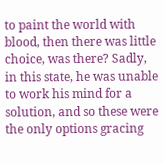to paint the world with blood, then there was little choice, was there? Sadly, in this state, he was unable to work his mind for a solution, and so these were the only options gracing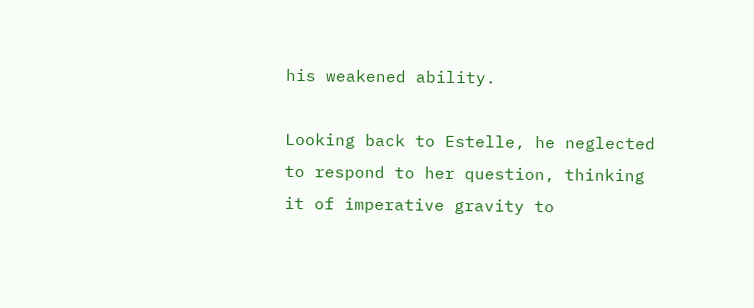his weakened ability.

Looking back to Estelle, he neglected to respond to her question, thinking it of imperative gravity to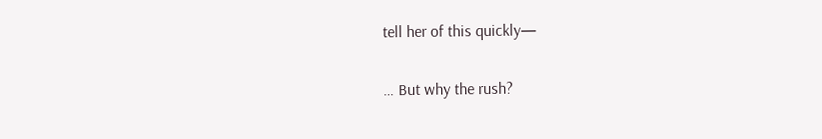tell her of this quickly—

… But why the rush?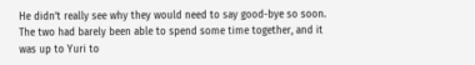He didn’t really see why they would need to say good-bye so soon. The two had barely been able to spend some time together, and it was up to Yuri to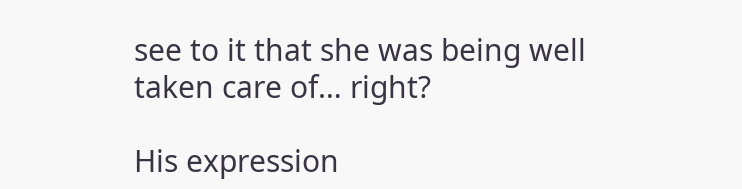see to it that she was being well taken care of… right?

His expression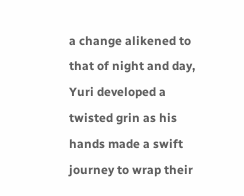a change alikened to that of night and day, Yuri developed a twisted grin as his hands made a swift journey to wrap their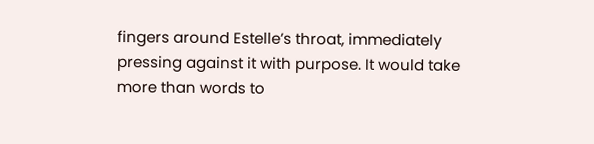fingers around Estelle’s throat, immediately pressing against it with purpose. It would take more than words to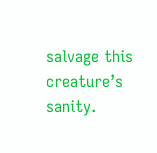salvage this creature’s sanity.